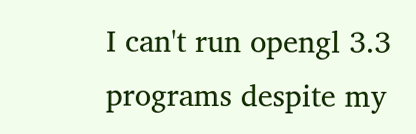I can't run opengl 3.3 programs despite my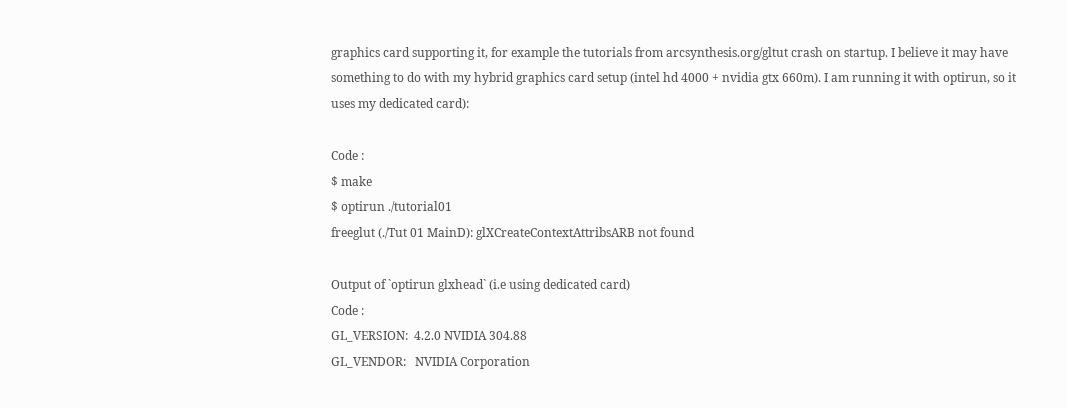graphics card supporting it, for example the tutorials from arcsynthesis.org/gltut crash on startup. I believe it may have something to do with my hybrid graphics card setup (intel hd 4000 + nvidia gtx 660m). I am running it with optirun, so it uses my dedicated card):

Code :
$ make
$ optirun ./tutorial01
freeglut (./Tut 01 MainD): glXCreateContextAttribsARB not found

Output of `optirun glxhead` (i.e using dedicated card)
Code :
GL_VERSION:  4.2.0 NVIDIA 304.88
GL_VENDOR:   NVIDIA Corporation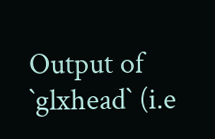Output of `glxhead` (i.e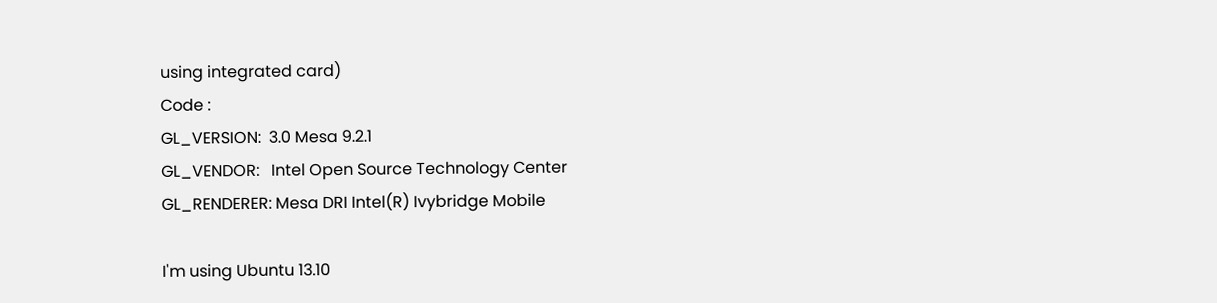using integrated card)
Code :
GL_VERSION:  3.0 Mesa 9.2.1
GL_VENDOR:   Intel Open Source Technology Center
GL_RENDERER: Mesa DRI Intel(R) Ivybridge Mobile

I'm using Ubuntu 13.10